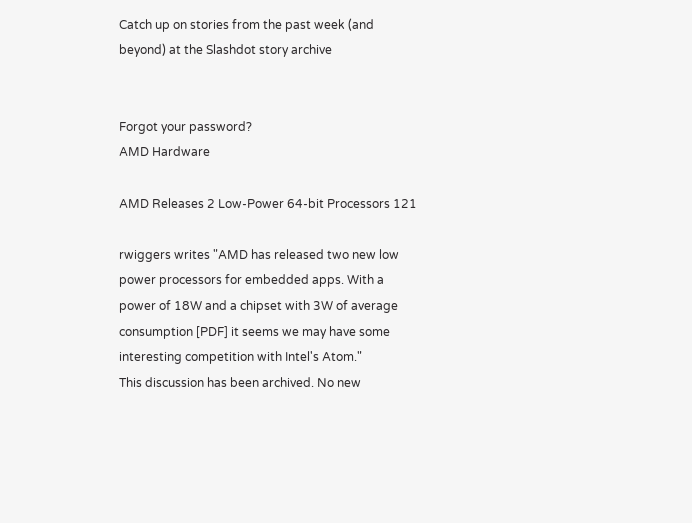Catch up on stories from the past week (and beyond) at the Slashdot story archive


Forgot your password?
AMD Hardware

AMD Releases 2 Low-Power 64-bit Processors 121

rwiggers writes "AMD has released two new low power processors for embedded apps. With a power of 18W and a chipset with 3W of average consumption [PDF] it seems we may have some interesting competition with Intel's Atom."
This discussion has been archived. No new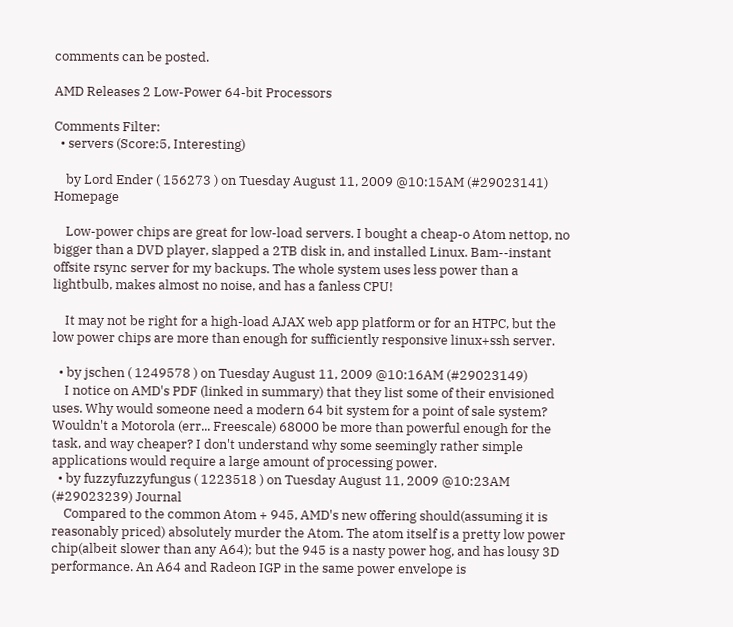comments can be posted.

AMD Releases 2 Low-Power 64-bit Processors

Comments Filter:
  • servers (Score:5, Interesting)

    by Lord Ender ( 156273 ) on Tuesday August 11, 2009 @10:15AM (#29023141) Homepage

    Low-power chips are great for low-load servers. I bought a cheap-o Atom nettop, no bigger than a DVD player, slapped a 2TB disk in, and installed Linux. Bam--instant offsite rsync server for my backups. The whole system uses less power than a lightbulb, makes almost no noise, and has a fanless CPU!

    It may not be right for a high-load AJAX web app platform or for an HTPC, but the low power chips are more than enough for sufficiently responsive linux+ssh server.

  • by jschen ( 1249578 ) on Tuesday August 11, 2009 @10:16AM (#29023149)
    I notice on AMD's PDF (linked in summary) that they list some of their envisioned uses. Why would someone need a modern 64 bit system for a point of sale system? Wouldn't a Motorola (err... Freescale) 68000 be more than powerful enough for the task, and way cheaper? I don't understand why some seemingly rather simple applications would require a large amount of processing power.
  • by fuzzyfuzzyfungus ( 1223518 ) on Tuesday August 11, 2009 @10:23AM (#29023239) Journal
    Compared to the common Atom + 945, AMD's new offering should(assuming it is reasonably priced) absolutely murder the Atom. The atom itself is a pretty low power chip(albeit slower than any A64); but the 945 is a nasty power hog, and has lousy 3D performance. An A64 and Radeon IGP in the same power envelope is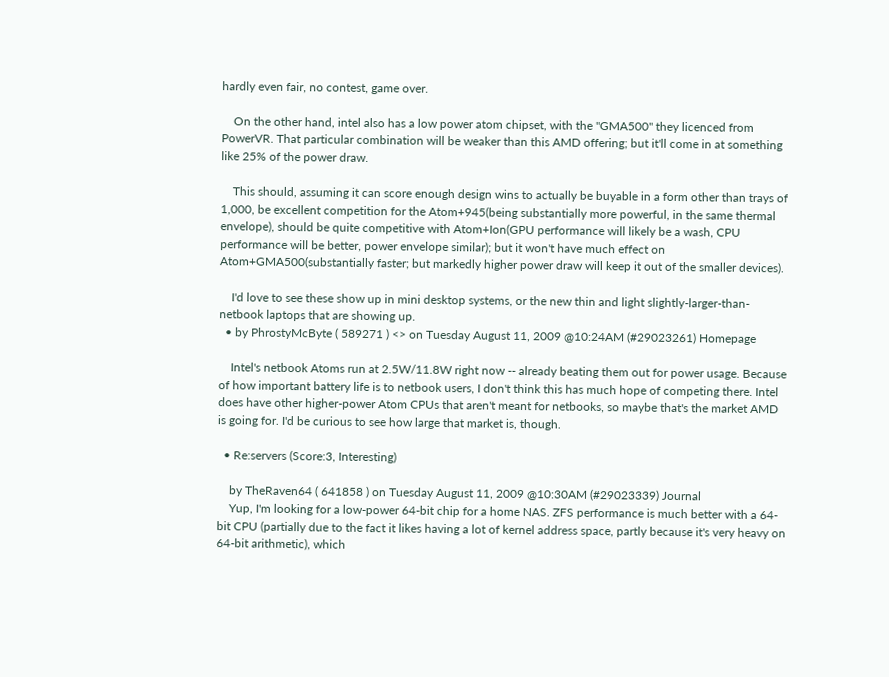hardly even fair, no contest, game over.

    On the other hand, intel also has a low power atom chipset, with the "GMA500" they licenced from PowerVR. That particular combination will be weaker than this AMD offering; but it'll come in at something like 25% of the power draw.

    This should, assuming it can score enough design wins to actually be buyable in a form other than trays of 1,000, be excellent competition for the Atom+945(being substantially more powerful, in the same thermal envelope), should be quite competitive with Atom+Ion(GPU performance will likely be a wash, CPU performance will be better, power envelope similar); but it won't have much effect on Atom+GMA500(substantially faster; but markedly higher power draw will keep it out of the smaller devices).

    I'd love to see these show up in mini desktop systems, or the new thin and light slightly-larger-than-netbook laptops that are showing up.
  • by PhrostyMcByte ( 589271 ) <> on Tuesday August 11, 2009 @10:24AM (#29023261) Homepage

    Intel's netbook Atoms run at 2.5W/11.8W right now -- already beating them out for power usage. Because of how important battery life is to netbook users, I don't think this has much hope of competing there. Intel does have other higher-power Atom CPUs that aren't meant for netbooks, so maybe that's the market AMD is going for. I'd be curious to see how large that market is, though.

  • Re:servers (Score:3, Interesting)

    by TheRaven64 ( 641858 ) on Tuesday August 11, 2009 @10:30AM (#29023339) Journal
    Yup, I'm looking for a low-power 64-bit chip for a home NAS. ZFS performance is much better with a 64-bit CPU (partially due to the fact it likes having a lot of kernel address space, partly because it's very heavy on 64-bit arithmetic), which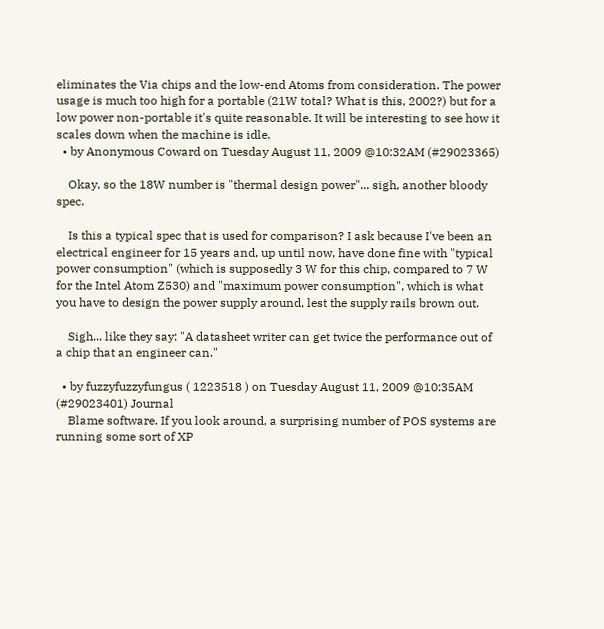eliminates the Via chips and the low-end Atoms from consideration. The power usage is much too high for a portable (21W total? What is this, 2002?) but for a low power non-portable it's quite reasonable. It will be interesting to see how it scales down when the machine is idle.
  • by Anonymous Coward on Tuesday August 11, 2009 @10:32AM (#29023365)

    Okay, so the 18W number is "thermal design power"... sigh, another bloody spec.

    Is this a typical spec that is used for comparison? I ask because I've been an electrical engineer for 15 years and, up until now, have done fine with "typical power consumption" (which is supposedly 3 W for this chip, compared to 7 W for the Intel Atom Z530) and "maximum power consumption", which is what you have to design the power supply around, lest the supply rails brown out.

    Sigh... like they say: "A datasheet writer can get twice the performance out of a chip that an engineer can."

  • by fuzzyfuzzyfungus ( 1223518 ) on Tuesday August 11, 2009 @10:35AM (#29023401) Journal
    Blame software. If you look around, a surprising number of POS systems are running some sort of XP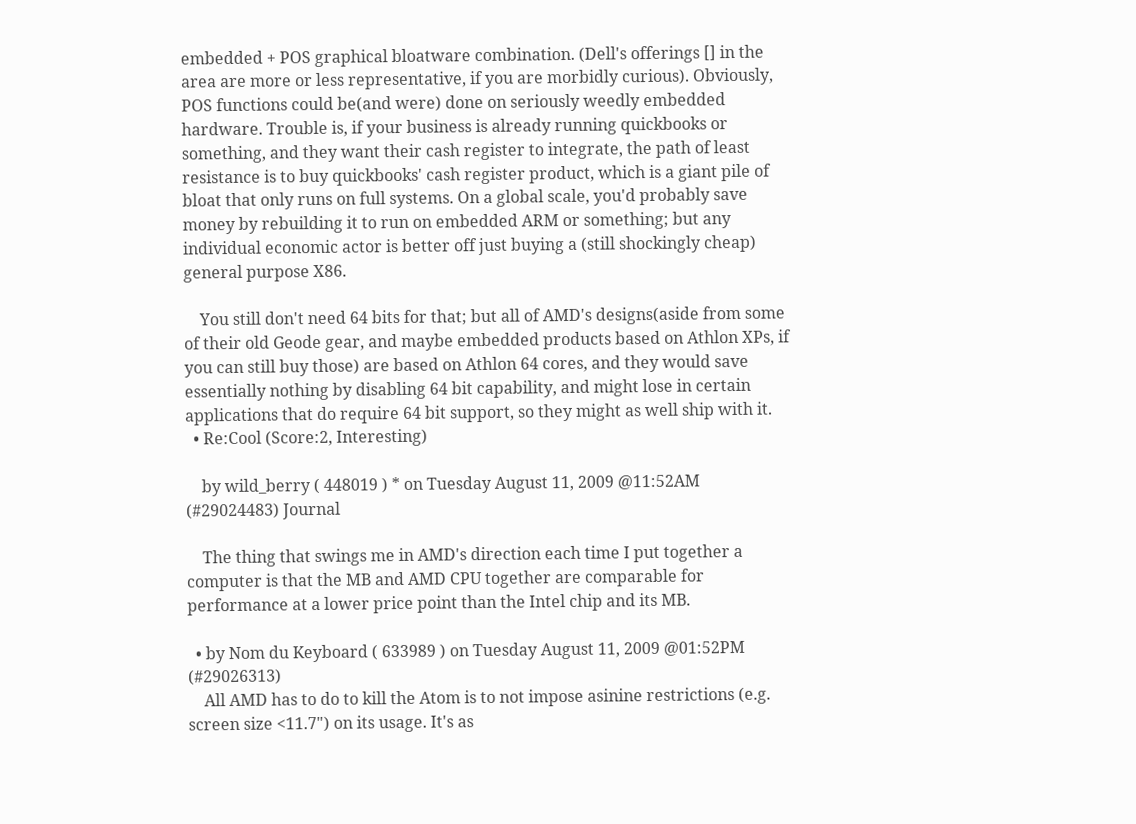embedded + POS graphical bloatware combination. (Dell's offerings [] in the area are more or less representative, if you are morbidly curious). Obviously, POS functions could be(and were) done on seriously weedly embedded hardware. Trouble is, if your business is already running quickbooks or something, and they want their cash register to integrate, the path of least resistance is to buy quickbooks' cash register product, which is a giant pile of bloat that only runs on full systems. On a global scale, you'd probably save money by rebuilding it to run on embedded ARM or something; but any individual economic actor is better off just buying a (still shockingly cheap) general purpose X86.

    You still don't need 64 bits for that; but all of AMD's designs(aside from some of their old Geode gear, and maybe embedded products based on Athlon XPs, if you can still buy those) are based on Athlon 64 cores, and they would save essentially nothing by disabling 64 bit capability, and might lose in certain applications that do require 64 bit support, so they might as well ship with it.
  • Re:Cool (Score:2, Interesting)

    by wild_berry ( 448019 ) * on Tuesday August 11, 2009 @11:52AM (#29024483) Journal

    The thing that swings me in AMD's direction each time I put together a computer is that the MB and AMD CPU together are comparable for performance at a lower price point than the Intel chip and its MB.

  • by Nom du Keyboard ( 633989 ) on Tuesday August 11, 2009 @01:52PM (#29026313)
    All AMD has to do to kill the Atom is to not impose asinine restrictions (e.g. screen size <11.7") on its usage. It's as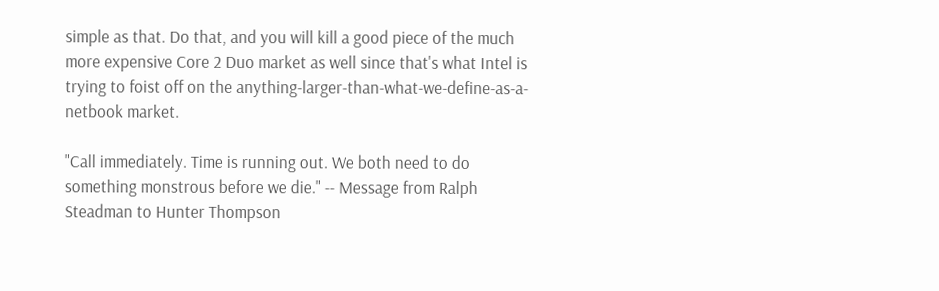simple as that. Do that, and you will kill a good piece of the much more expensive Core 2 Duo market as well since that's what Intel is trying to foist off on the anything-larger-than-what-we-define-as-a-netbook market.

"Call immediately. Time is running out. We both need to do something monstrous before we die." -- Message from Ralph Steadman to Hunter Thompson